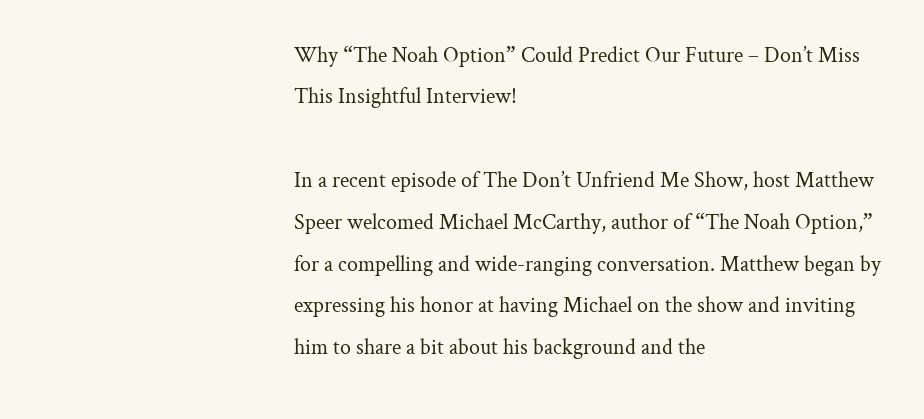Why “The Noah Option” Could Predict Our Future – Don’t Miss This Insightful Interview!

In a recent episode of The Don’t Unfriend Me Show, host Matthew Speer welcomed Michael McCarthy, author of “The Noah Option,” for a compelling and wide-ranging conversation. Matthew began by expressing his honor at having Michael on the show and inviting him to share a bit about his background and the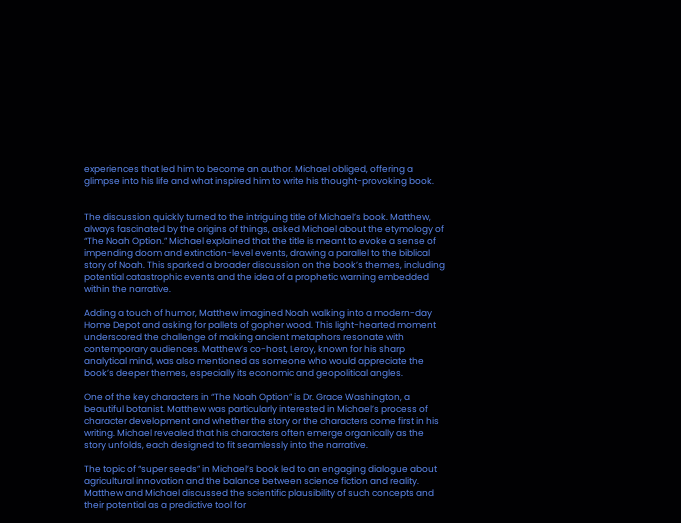experiences that led him to become an author. Michael obliged, offering a glimpse into his life and what inspired him to write his thought-provoking book.


The discussion quickly turned to the intriguing title of Michael’s book. Matthew, always fascinated by the origins of things, asked Michael about the etymology of “The Noah Option.” Michael explained that the title is meant to evoke a sense of impending doom and extinction-level events, drawing a parallel to the biblical story of Noah. This sparked a broader discussion on the book’s themes, including potential catastrophic events and the idea of a prophetic warning embedded within the narrative.

Adding a touch of humor, Matthew imagined Noah walking into a modern-day Home Depot and asking for pallets of gopher wood. This light-hearted moment underscored the challenge of making ancient metaphors resonate with contemporary audiences. Matthew’s co-host, Leroy, known for his sharp analytical mind, was also mentioned as someone who would appreciate the book’s deeper themes, especially its economic and geopolitical angles.

One of the key characters in “The Noah Option” is Dr. Grace Washington, a beautiful botanist. Matthew was particularly interested in Michael’s process of character development and whether the story or the characters come first in his writing. Michael revealed that his characters often emerge organically as the story unfolds, each designed to fit seamlessly into the narrative.

The topic of “super seeds” in Michael’s book led to an engaging dialogue about agricultural innovation and the balance between science fiction and reality. Matthew and Michael discussed the scientific plausibility of such concepts and their potential as a predictive tool for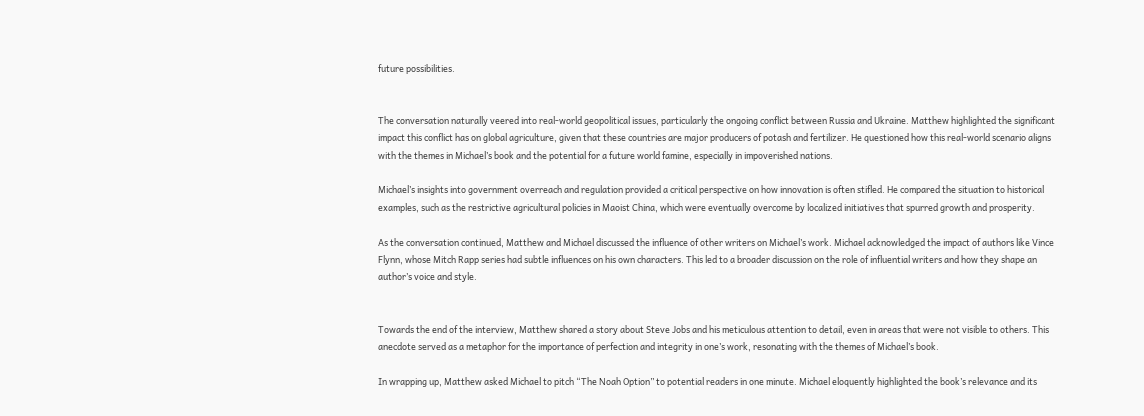future possibilities.


The conversation naturally veered into real-world geopolitical issues, particularly the ongoing conflict between Russia and Ukraine. Matthew highlighted the significant impact this conflict has on global agriculture, given that these countries are major producers of potash and fertilizer. He questioned how this real-world scenario aligns with the themes in Michael’s book and the potential for a future world famine, especially in impoverished nations.

Michael’s insights into government overreach and regulation provided a critical perspective on how innovation is often stifled. He compared the situation to historical examples, such as the restrictive agricultural policies in Maoist China, which were eventually overcome by localized initiatives that spurred growth and prosperity.

As the conversation continued, Matthew and Michael discussed the influence of other writers on Michael’s work. Michael acknowledged the impact of authors like Vince Flynn, whose Mitch Rapp series had subtle influences on his own characters. This led to a broader discussion on the role of influential writers and how they shape an author’s voice and style.


Towards the end of the interview, Matthew shared a story about Steve Jobs and his meticulous attention to detail, even in areas that were not visible to others. This anecdote served as a metaphor for the importance of perfection and integrity in one’s work, resonating with the themes of Michael’s book.

In wrapping up, Matthew asked Michael to pitch “The Noah Option” to potential readers in one minute. Michael eloquently highlighted the book’s relevance and its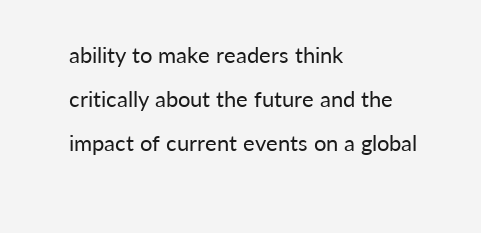ability to make readers think critically about the future and the impact of current events on a global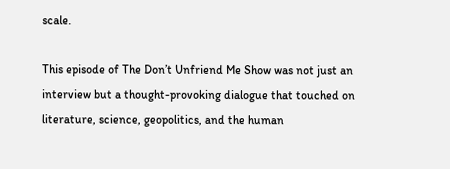scale.

This episode of The Don’t Unfriend Me Show was not just an interview but a thought-provoking dialogue that touched on literature, science, geopolitics, and the human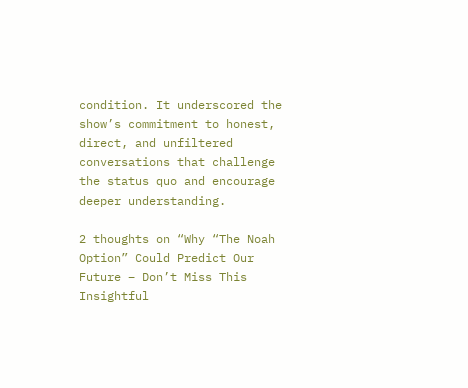condition. It underscored the show’s commitment to honest, direct, and unfiltered conversations that challenge the status quo and encourage deeper understanding.

2 thoughts on “Why “The Noah Option” Could Predict Our Future – Don’t Miss This Insightful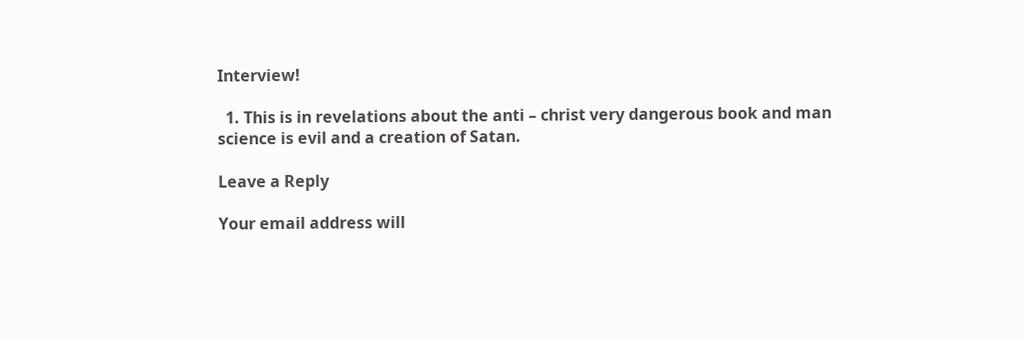Interview!

  1. This is in revelations about the anti – christ very dangerous book and man science is evil and a creation of Satan.

Leave a Reply

Your email address will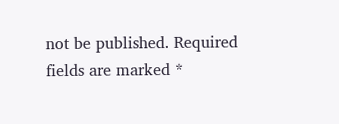not be published. Required fields are marked *